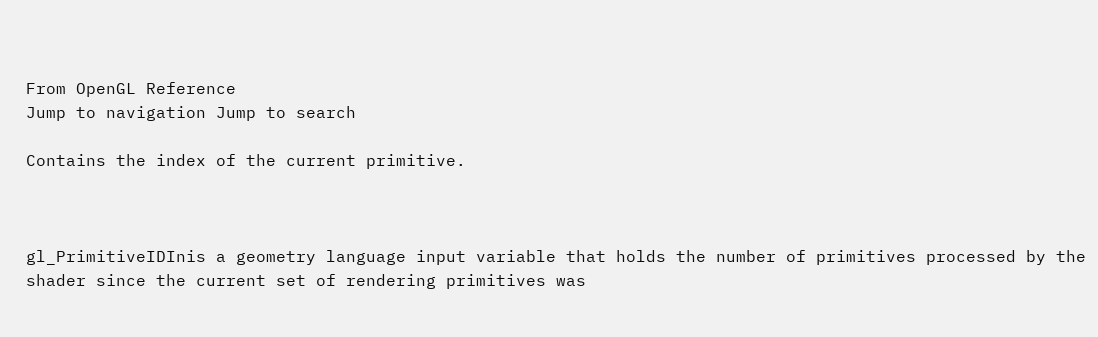From OpenGL Reference
Jump to navigation Jump to search

Contains the index of the current primitive.



gl_PrimitiveIDInis a geometry language input variable that holds the number of primitives processed by the shader since the current set of rendering primitives was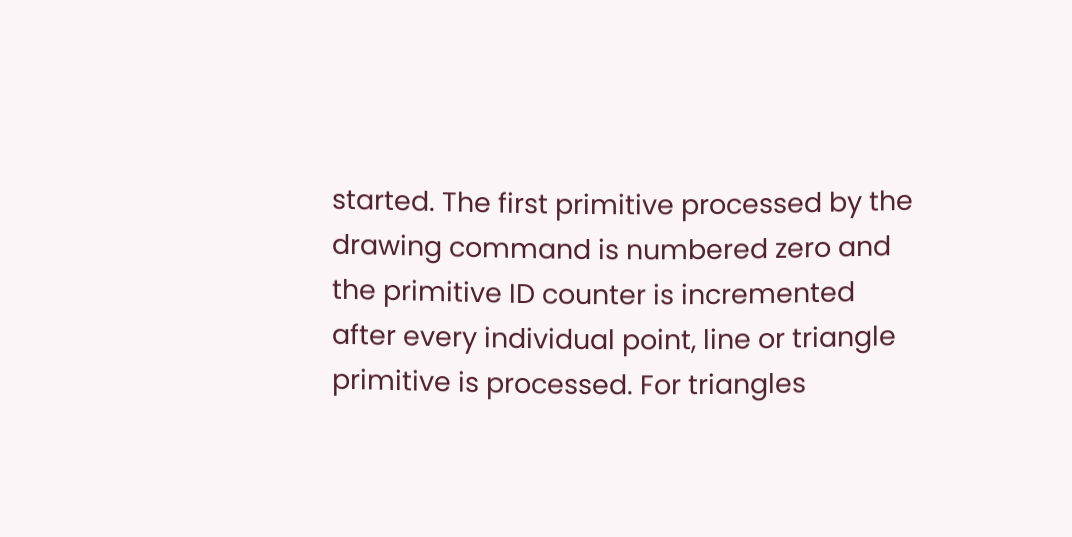started. The first primitive processed by the drawing command is numbered zero and the primitive ID counter is incremented after every individual point, line or triangle primitive is processed. For triangles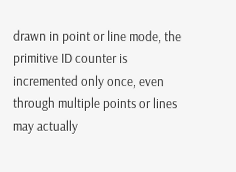drawn in point or line mode, the primitive ID counter is incremented only once, even through multiple points or lines may actually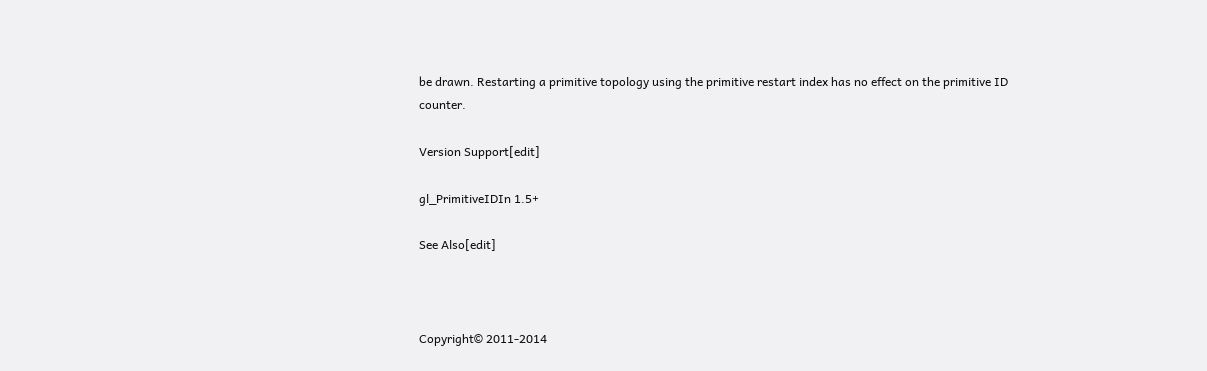be drawn. Restarting a primitive topology using the primitive restart index has no effect on the primitive ID counter.

Version Support[edit]

gl_PrimitiveIDIn 1.5+

See Also[edit]



Copyright© 2011-2014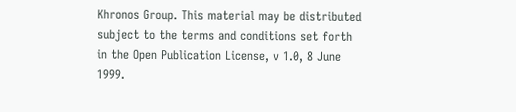Khronos Group. This material may be distributed subject to the terms and conditions set forth in the Open Publication License, v 1.0, 8 June 1999.